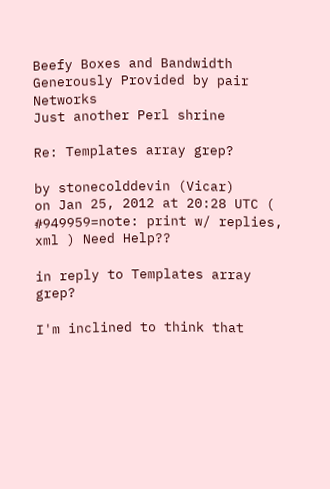Beefy Boxes and Bandwidth Generously Provided by pair Networks
Just another Perl shrine

Re: Templates array grep?

by stonecolddevin (Vicar)
on Jan 25, 2012 at 20:28 UTC ( #949959=note: print w/ replies, xml ) Need Help??

in reply to Templates array grep?

I'm inclined to think that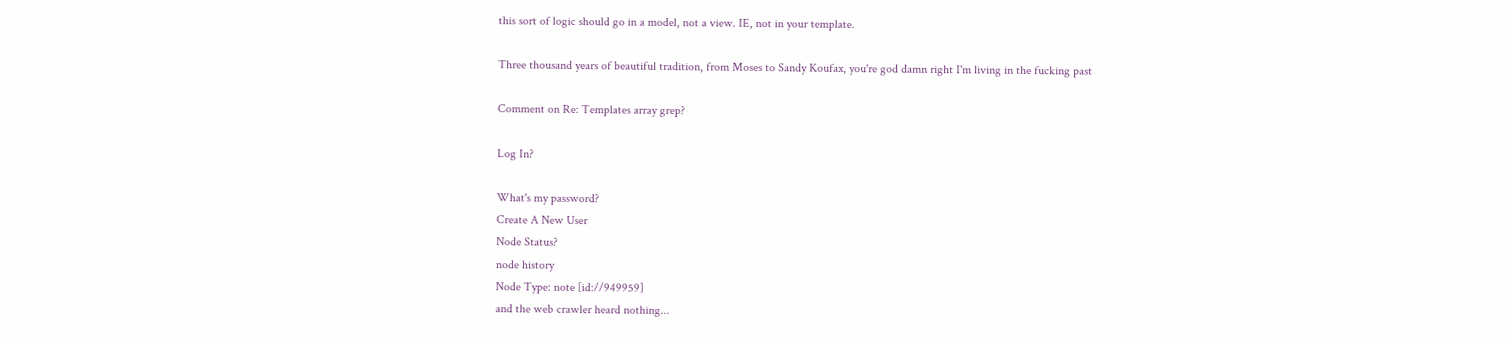this sort of logic should go in a model, not a view. IE, not in your template.

Three thousand years of beautiful tradition, from Moses to Sandy Koufax, you're god damn right I'm living in the fucking past

Comment on Re: Templates array grep?

Log In?

What's my password?
Create A New User
Node Status?
node history
Node Type: note [id://949959]
and the web crawler heard nothing...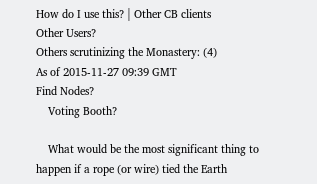How do I use this? | Other CB clients
Other Users?
Others scrutinizing the Monastery: (4)
As of 2015-11-27 09:39 GMT
Find Nodes?
    Voting Booth?

    What would be the most significant thing to happen if a rope (or wire) tied the Earth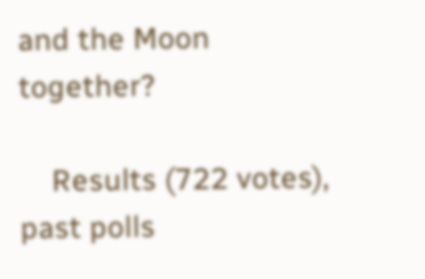and the Moon together?

    Results (722 votes), past polls